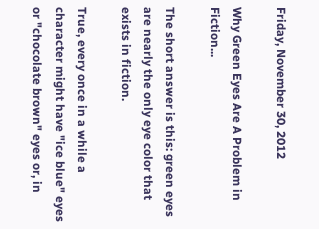Friday, November 30, 2012

Why Green Eyes Are A Problem in Fiction...

The short answer is this: green eyes are nearly the only eye color that exists in fiction.

True, every once in a while a character might have "ice blue" eyes or "chocolate brown" eyes or, in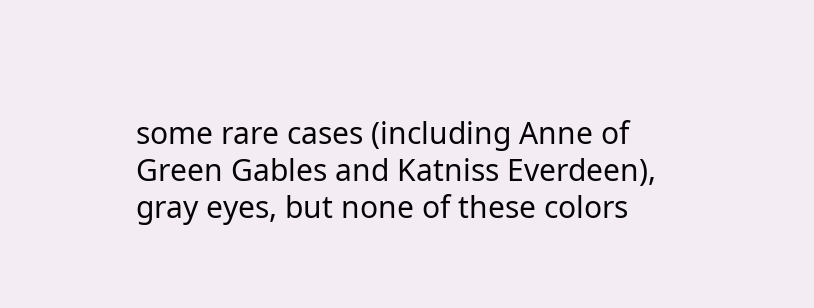some rare cases (including Anne of Green Gables and Katniss Everdeen), gray eyes, but none of these colors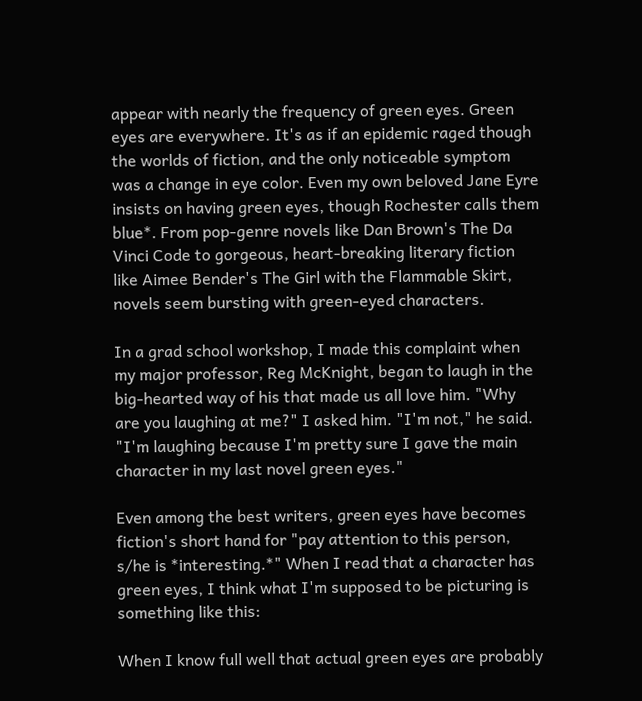appear with nearly the frequency of green eyes. Green eyes are everywhere. It's as if an epidemic raged though the worlds of fiction, and the only noticeable symptom was a change in eye color. Even my own beloved Jane Eyre insists on having green eyes, though Rochester calls them blue*. From pop-genre novels like Dan Brown's The Da Vinci Code to gorgeous, heart-breaking literary fiction like Aimee Bender's The Girl with the Flammable Skirt, novels seem bursting with green-eyed characters.

In a grad school workshop, I made this complaint when my major professor, Reg McKnight, began to laugh in the big-hearted way of his that made us all love him. "Why are you laughing at me?" I asked him. "I'm not," he said. "I'm laughing because I'm pretty sure I gave the main character in my last novel green eyes."

Even among the best writers, green eyes have becomes fiction's short hand for "pay attention to this person, s/he is *interesting.*" When I read that a character has green eyes, I think what I'm supposed to be picturing is something like this:

When I know full well that actual green eyes are probably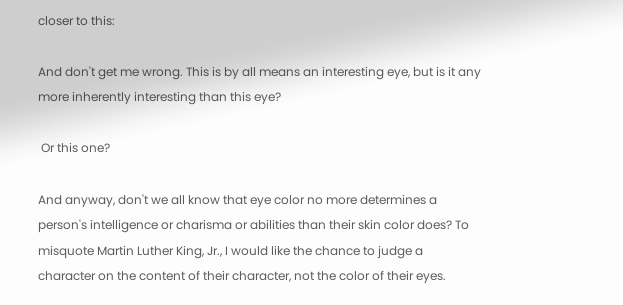closer to this:

And don't get me wrong. This is by all means an interesting eye, but is it any more inherently interesting than this eye?

 Or this one?

And anyway, don't we all know that eye color no more determines a person's intelligence or charisma or abilities than their skin color does? To misquote Martin Luther King, Jr., I would like the chance to judge a character on the content of their character, not the color of their eyes.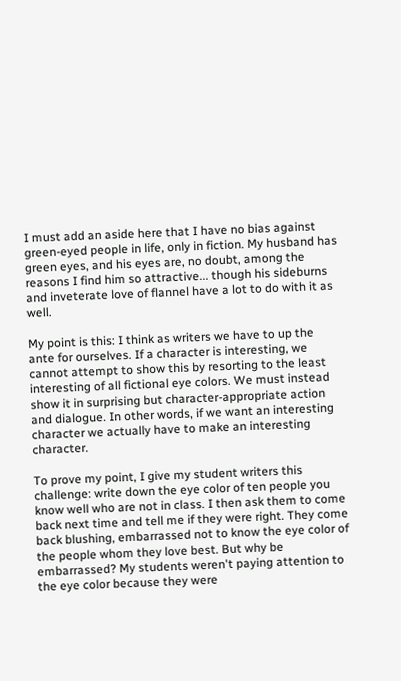I must add an aside here that I have no bias against green-eyed people in life, only in fiction. My husband has green eyes, and his eyes are, no doubt, among the reasons I find him so attractive... though his sideburns and inveterate love of flannel have a lot to do with it as well.

My point is this: I think as writers we have to up the ante for ourselves. If a character is interesting, we cannot attempt to show this by resorting to the least interesting of all fictional eye colors. We must instead show it in surprising but character-appropriate action and dialogue. In other words, if we want an interesting character we actually have to make an interesting character.

To prove my point, I give my student writers this challenge: write down the eye color of ten people you know well who are not in class. I then ask them to come back next time and tell me if they were right. They come back blushing, embarrassed not to know the eye color of the people whom they love best. But why be embarrassed? My students weren't paying attention to the eye color because they were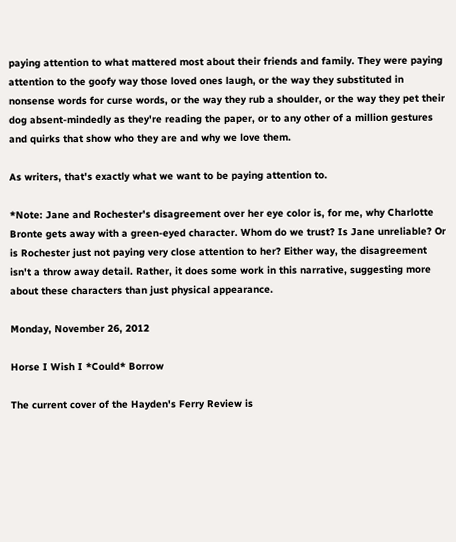paying attention to what mattered most about their friends and family. They were paying attention to the goofy way those loved ones laugh, or the way they substituted in nonsense words for curse words, or the way they rub a shoulder, or the way they pet their dog absent-mindedly as they're reading the paper, or to any other of a million gestures and quirks that show who they are and why we love them.

As writers, that's exactly what we want to be paying attention to.

*Note: Jane and Rochester's disagreement over her eye color is, for me, why Charlotte Bronte gets away with a green-eyed character. Whom do we trust? Is Jane unreliable? Or is Rochester just not paying very close attention to her? Either way, the disagreement isn't a throw away detail. Rather, it does some work in this narrative, suggesting more about these characters than just physical appearance.

Monday, November 26, 2012

Horse I Wish I *Could* Borrow

The current cover of the Hayden's Ferry Review is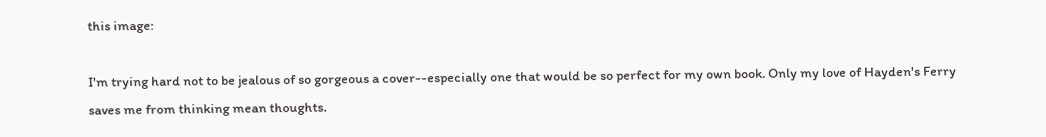this image:

I'm trying hard not to be jealous of so gorgeous a cover--especially one that would be so perfect for my own book. Only my love of Hayden's Ferry saves me from thinking mean thoughts.